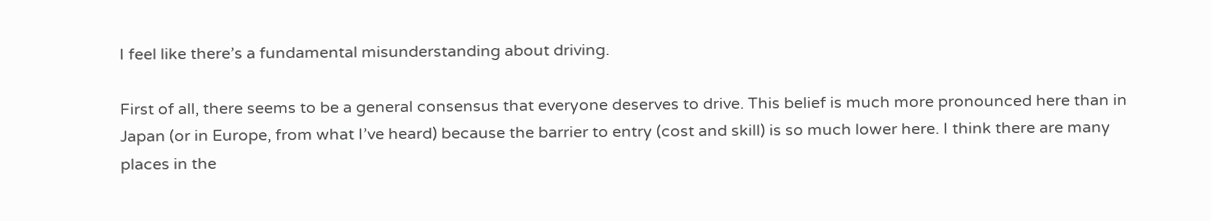I feel like there’s a fundamental misunderstanding about driving.

First of all, there seems to be a general consensus that everyone deserves to drive. This belief is much more pronounced here than in Japan (or in Europe, from what I’ve heard) because the barrier to entry (cost and skill) is so much lower here. I think there are many places in the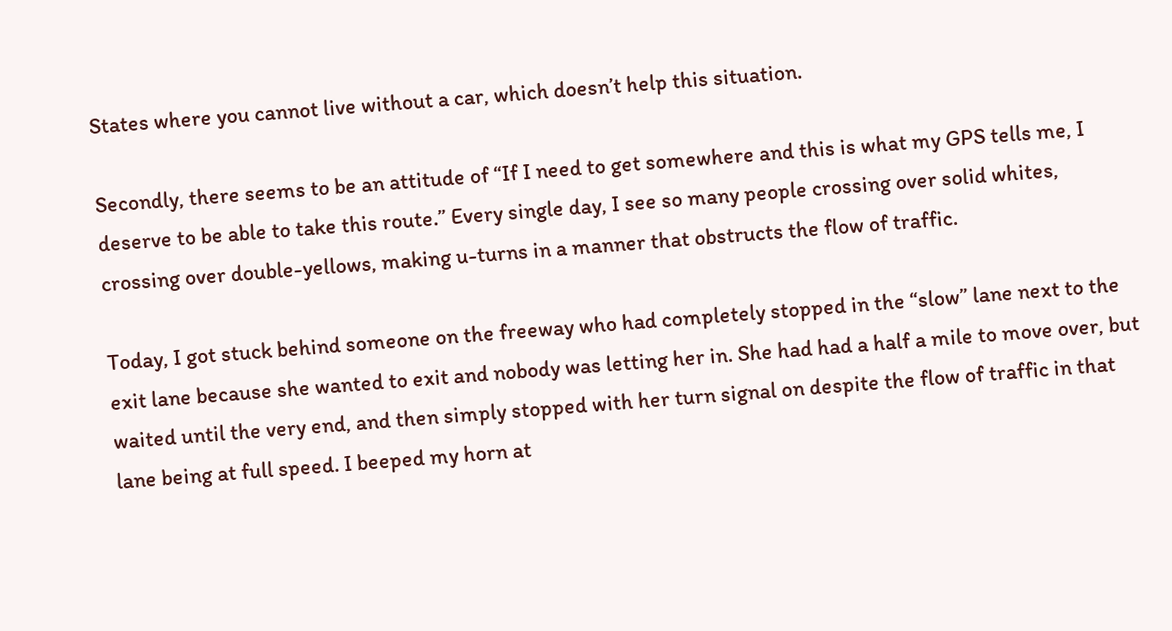States where you cannot live without a car, which doesn’t help this situation.

Secondly, there seems to be an attitude of “If I need to get somewhere and this is what my GPS tells me, I deserve to be able to take this route.” Every single day, I see so many people crossing over solid whites, crossing over double-yellows, making u-turns in a manner that obstructs the flow of traffic.

Today, I got stuck behind someone on the freeway who had completely stopped in the “slow” lane next to the exit lane because she wanted to exit and nobody was letting her in. She had had a half a mile to move over, but waited until the very end, and then simply stopped with her turn signal on despite the flow of traffic in that lane being at full speed. I beeped my horn at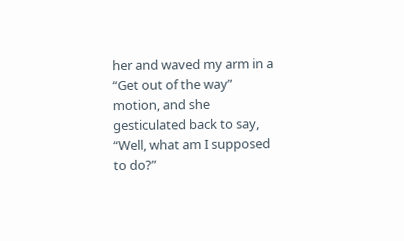her and waved my arm in a “Get out of the way” motion, and she gesticulated back to say, “Well, what am I supposed to do?”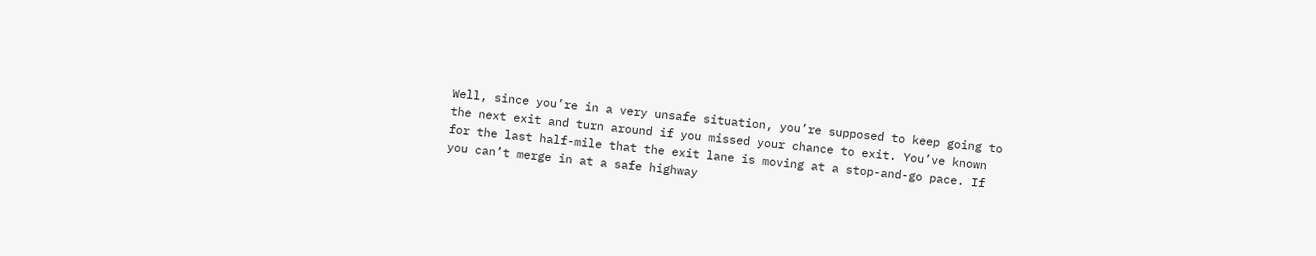Well, since you’re in a very unsafe situation, you’re supposed to keep going to the next exit and turn around if you missed your chance to exit. You’ve known for the last half-mile that the exit lane is moving at a stop-and-go pace. If you can’t merge in at a safe highway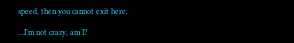speed, then you cannot exit here.

…I’m not crazy, am I?